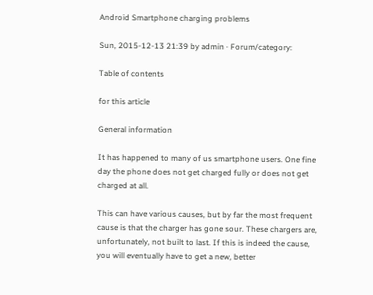Android Smartphone charging problems

Sun, 2015-12-13 21:39 by admin · Forum/category:

Table of contents

for this article

General information

It has happened to many of us smartphone users. One fine day the phone does not get charged fully or does not get charged at all.

This can have various causes, but by far the most frequent cause is that the charger has gone sour. These chargers are, unfortunately, not built to last. If this is indeed the cause, you will eventually have to get a new, better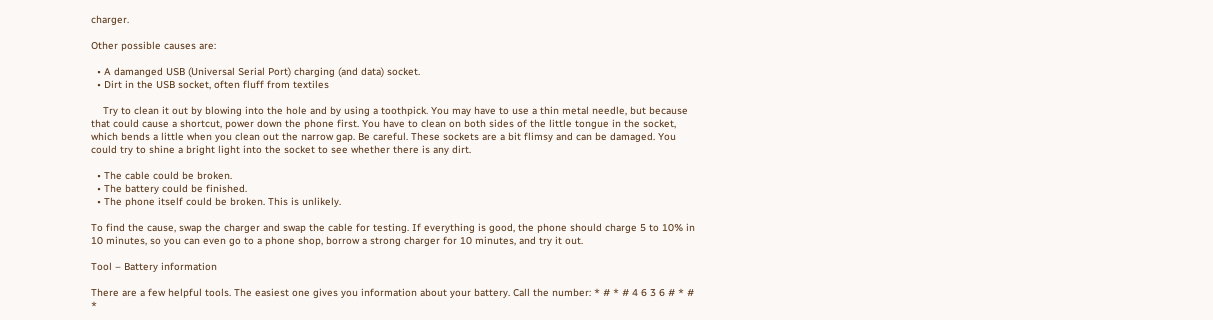charger.

Other possible causes are:

  • A damanged USB (Universal Serial Port) charging (and data) socket.
  • Dirt in the USB socket, often fluff from textiles

    Try to clean it out by blowing into the hole and by using a toothpick. You may have to use a thin metal needle, but because that could cause a shortcut, power down the phone first. You have to clean on both sides of the little tongue in the socket, which bends a little when you clean out the narrow gap. Be careful. These sockets are a bit flimsy and can be damaged. You could try to shine a bright light into the socket to see whether there is any dirt.

  • The cable could be broken.
  • The battery could be finished.
  • The phone itself could be broken. This is unlikely.

To find the cause, swap the charger and swap the cable for testing. If everything is good, the phone should charge 5 to 10% in 10 minutes, so you can even go to a phone shop, borrow a strong charger for 10 minutes, and try it out.

Tool – Battery information

There are a few helpful tools. The easiest one gives you information about your battery. Call the number: * # * # 4 6 3 6 # * # *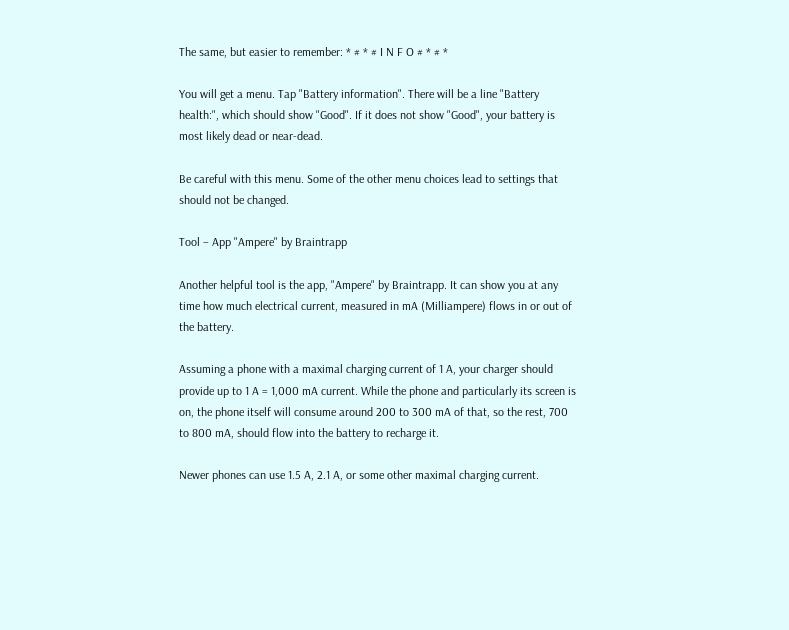The same, but easier to remember: * # * # I N F O # * # *

You will get a menu. Tap "Battery information". There will be a line "Battery health:", which should show "Good". If it does not show "Good", your battery is most likely dead or near-dead.

Be careful with this menu. Some of the other menu choices lead to settings that should not be changed.

Tool – App "Ampere" by Braintrapp

Another helpful tool is the app, "Ampere" by Braintrapp. It can show you at any time how much electrical current, measured in mA (Milliampere) flows in or out of the battery.

Assuming a phone with a maximal charging current of 1 A, your charger should provide up to 1 A = 1,000 mA current. While the phone and particularly its screen is on, the phone itself will consume around 200 to 300 mA of that, so the rest, 700 to 800 mA, should flow into the battery to recharge it.

Newer phones can use 1.5 A, 2.1 A, or some other maximal charging current.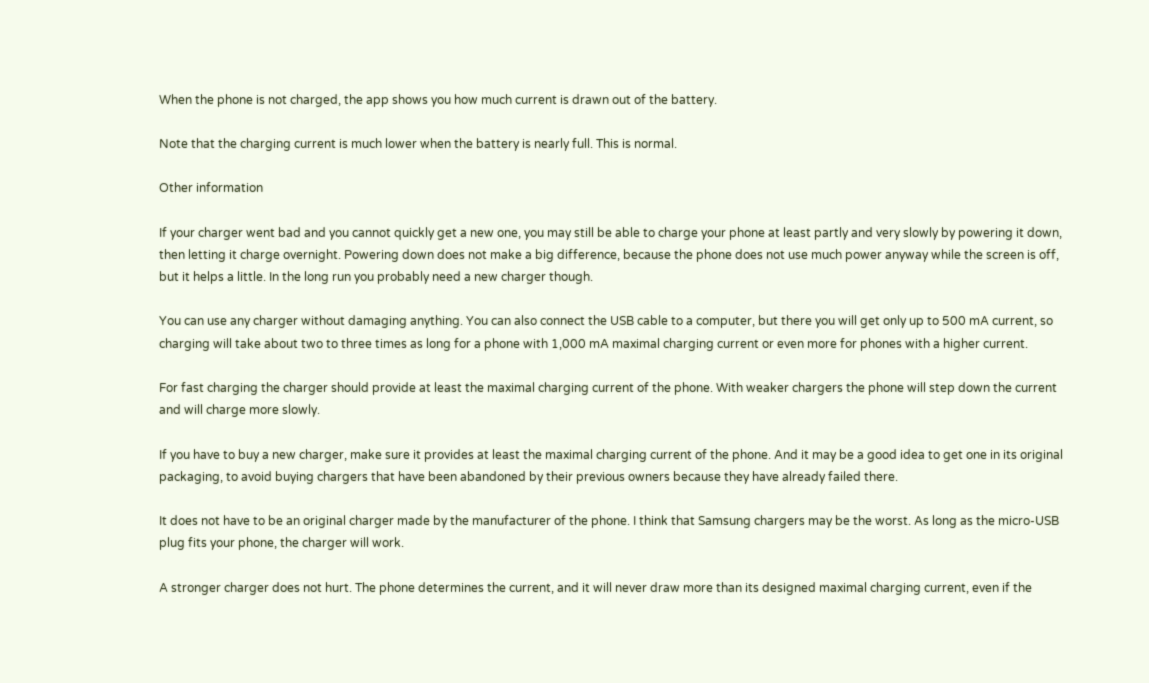When the phone is not charged, the app shows you how much current is drawn out of the battery.

Note that the charging current is much lower when the battery is nearly full. This is normal.

Other information

If your charger went bad and you cannot quickly get a new one, you may still be able to charge your phone at least partly and very slowly by powering it down, then letting it charge overnight. Powering down does not make a big difference, because the phone does not use much power anyway while the screen is off, but it helps a little. In the long run you probably need a new charger though.

You can use any charger without damaging anything. You can also connect the USB cable to a computer, but there you will get only up to 500 mA current, so charging will take about two to three times as long for a phone with 1,000 mA maximal charging current or even more for phones with a higher current.

For fast charging the charger should provide at least the maximal charging current of the phone. With weaker chargers the phone will step down the current and will charge more slowly.

If you have to buy a new charger, make sure it provides at least the maximal charging current of the phone. And it may be a good idea to get one in its original packaging, to avoid buying chargers that have been abandoned by their previous owners because they have already failed there.

It does not have to be an original charger made by the manufacturer of the phone. I think that Samsung chargers may be the worst. As long as the micro-USB plug fits your phone, the charger will work.

A stronger charger does not hurt. The phone determines the current, and it will never draw more than its designed maximal charging current, even if the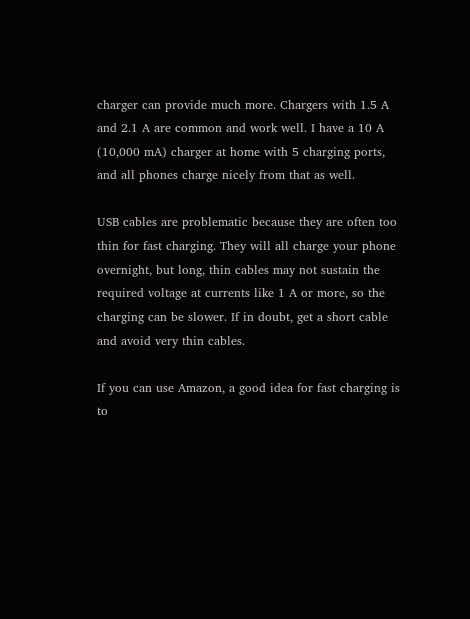charger can provide much more. Chargers with 1.5 A and 2.1 A are common and work well. I have a 10 A (10,000 mA) charger at home with 5 charging ports, and all phones charge nicely from that as well.

USB cables are problematic because they are often too thin for fast charging. They will all charge your phone overnight, but long, thin cables may not sustain the required voltage at currents like 1 A or more, so the charging can be slower. If in doubt, get a short cable and avoid very thin cables.

If you can use Amazon, a good idea for fast charging is to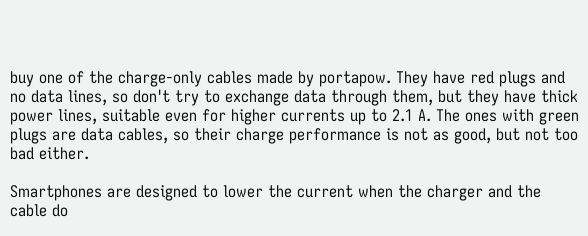buy one of the charge-only cables made by portapow. They have red plugs and no data lines, so don't try to exchange data through them, but they have thick power lines, suitable even for higher currents up to 2.1 A. The ones with green plugs are data cables, so their charge performance is not as good, but not too bad either.

Smartphones are designed to lower the current when the charger and the cable do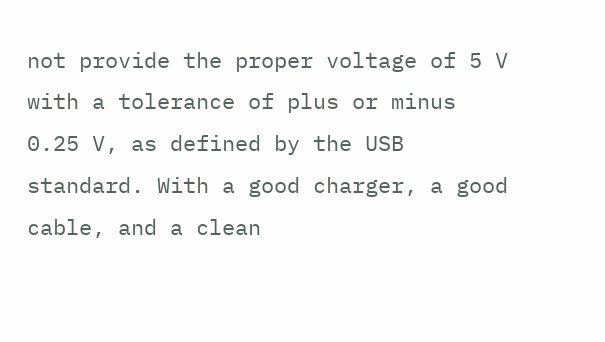not provide the proper voltage of 5 V with a tolerance of plus or minus 0.25 V, as defined by the USB standard. With a good charger, a good cable, and a clean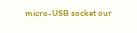micro-USB socket our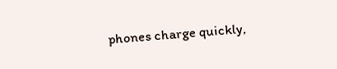phones charge quickly,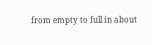from empty to full in about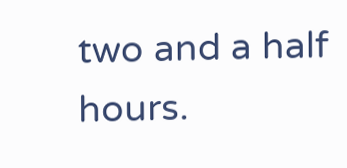two and a half hours.